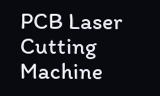PCB Laser Cutting Machine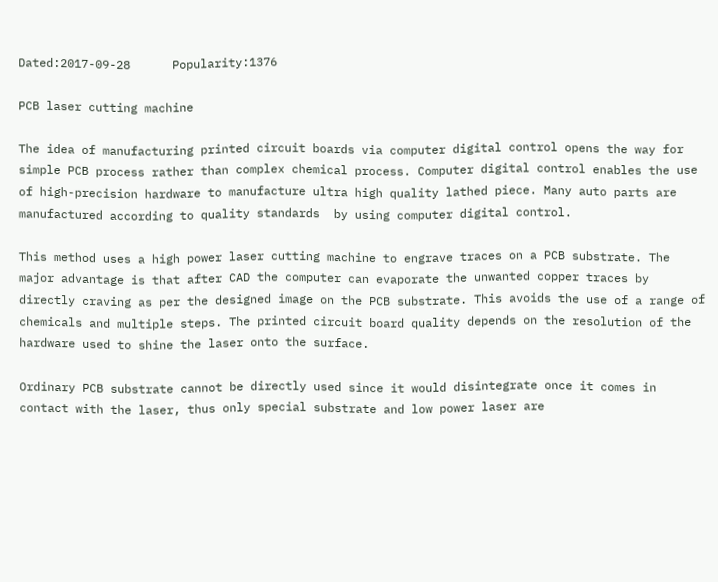Dated:2017-09-28      Popularity:1376

PCB laser cutting machine

The idea of manufacturing printed circuit boards via computer digital control opens the way for simple PCB process rather than complex chemical process. Computer digital control enables the use of high-precision hardware to manufacture ultra high quality lathed piece. Many auto parts are manufactured according to quality standards  by using computer digital control.

This method uses a high power laser cutting machine to engrave traces on a PCB substrate. The major advantage is that after CAD the computer can evaporate the unwanted copper traces by directly craving as per the designed image on the PCB substrate. This avoids the use of a range of chemicals and multiple steps. The printed circuit board quality depends on the resolution of the hardware used to shine the laser onto the surface.

Ordinary PCB substrate cannot be directly used since it would disintegrate once it comes in contact with the laser, thus only special substrate and low power laser are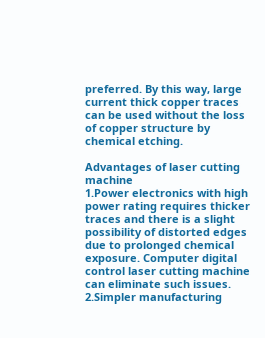preferred. By this way, large current thick copper traces can be used without the loss of copper structure by chemical etching.

Advantages of laser cutting machine
1.Power electronics with high power rating requires thicker traces and there is a slight possibility of distorted edges due to prolonged chemical exposure. Computer digital control laser cutting machine can eliminate such issues.
2.Simpler manufacturing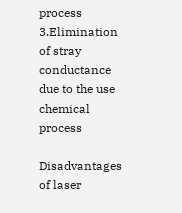process
3.Elimination of stray conductance due to the use chemical process

Disadvantages of laser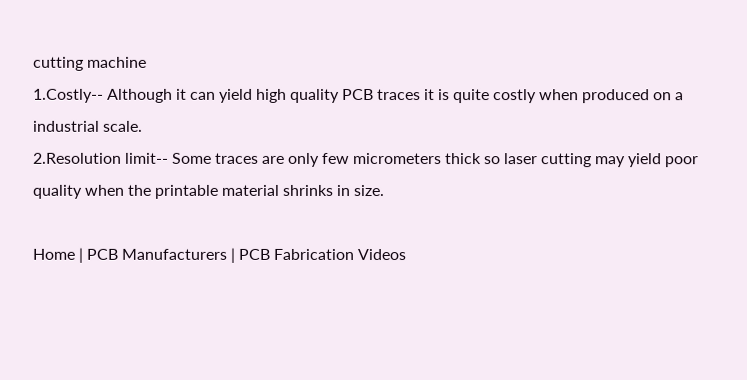cutting machine
1.Costly-- Although it can yield high quality PCB traces it is quite costly when produced on a industrial scale.
2.Resolution limit-- Some traces are only few micrometers thick so laser cutting may yield poor quality when the printable material shrinks in size.

Home | PCB Manufacturers | PCB Fabrication Videos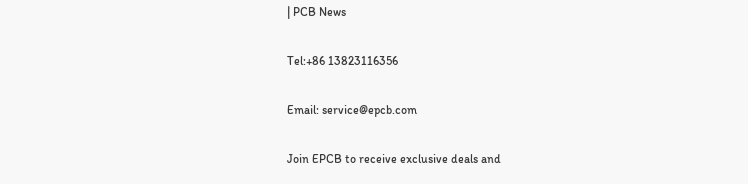| PCB News

Tel:+86 13823116356

Email: service@epcb.com

Join EPCB to receive exclusive deals and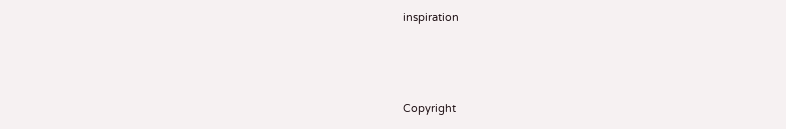inspiration



Copyright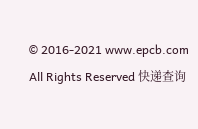© 2016-2021 www.epcb.com All Rights Reserved 快递查询